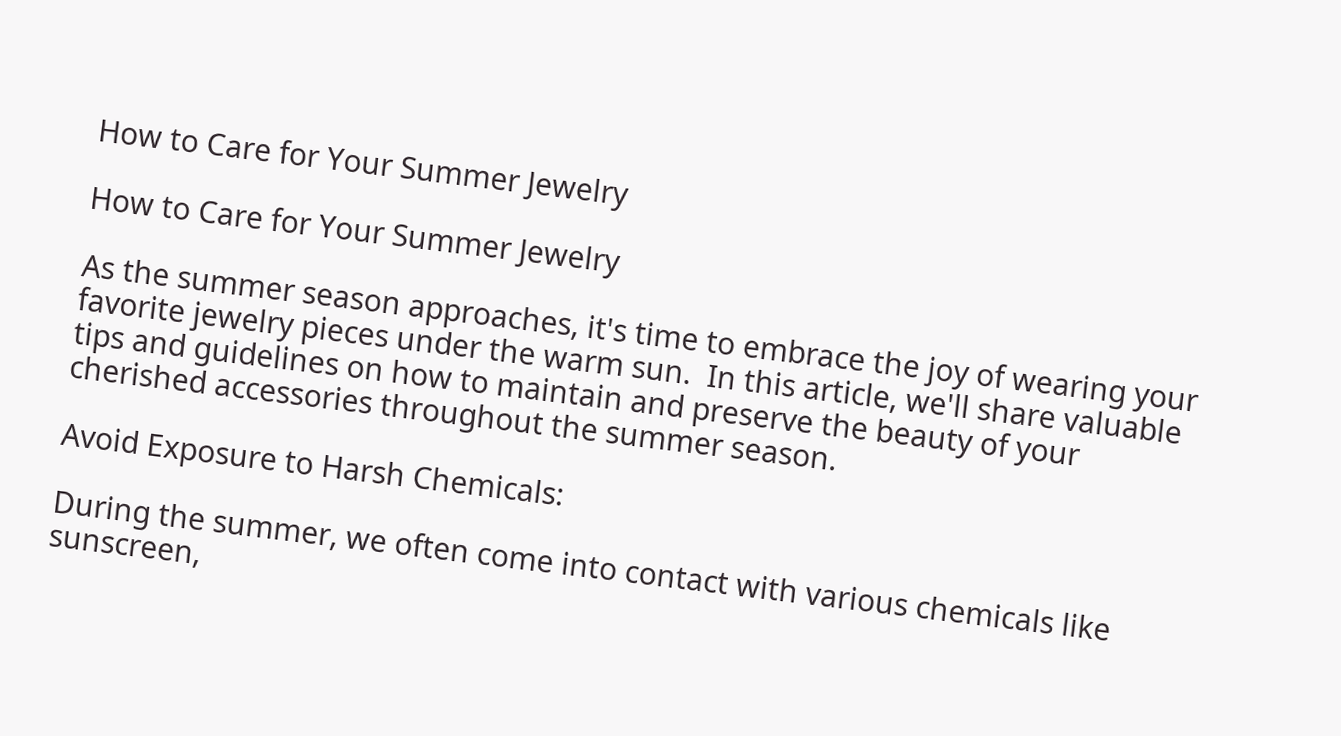How to Care for Your Summer Jewelry

How to Care for Your Summer Jewelry

As the summer season approaches, it's time to embrace the joy of wearing your favorite jewelry pieces under the warm sun.  In this article, we'll share valuable tips and guidelines on how to maintain and preserve the beauty of your cherished accessories throughout the summer season.

Avoid Exposure to Harsh Chemicals:

During the summer, we often come into contact with various chemicals like sunscreen,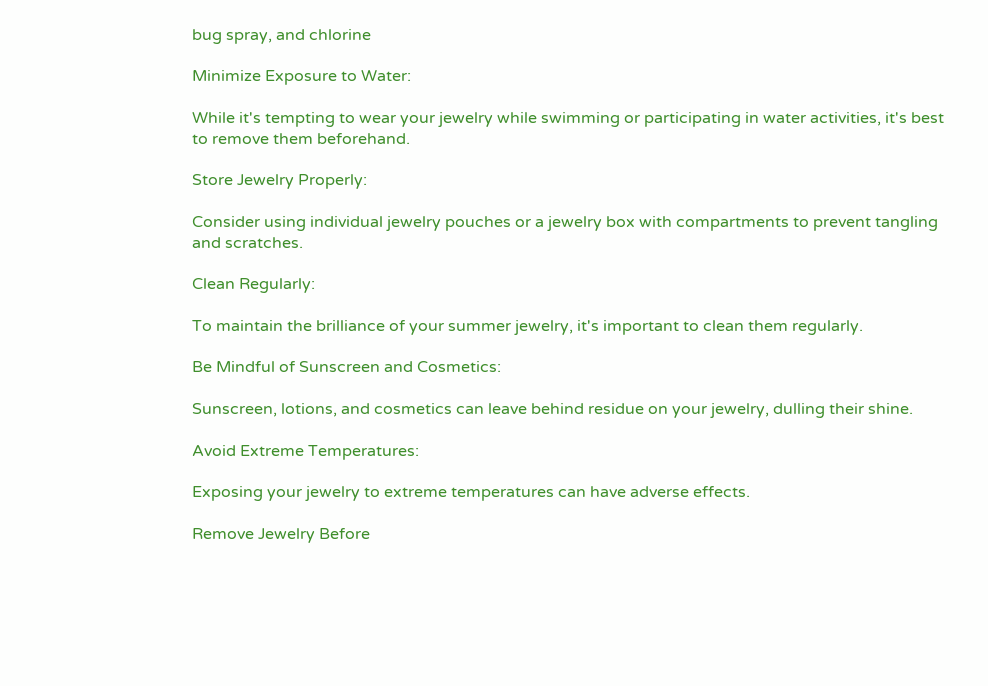bug spray, and chlorine

Minimize Exposure to Water:

While it's tempting to wear your jewelry while swimming or participating in water activities, it's best to remove them beforehand.

Store Jewelry Properly:

Consider using individual jewelry pouches or a jewelry box with compartments to prevent tangling and scratches.

Clean Regularly:

To maintain the brilliance of your summer jewelry, it's important to clean them regularly.

Be Mindful of Sunscreen and Cosmetics:

Sunscreen, lotions, and cosmetics can leave behind residue on your jewelry, dulling their shine.

Avoid Extreme Temperatures:

Exposing your jewelry to extreme temperatures can have adverse effects.

Remove Jewelry Before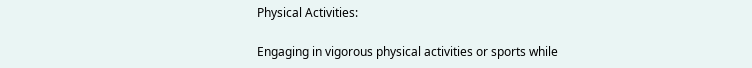Physical Activities:

Engaging in vigorous physical activities or sports while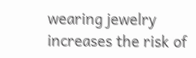wearing jewelry increases the risk of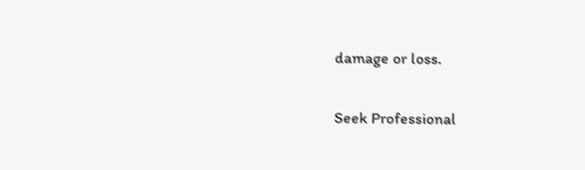damage or loss.

Seek Professional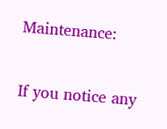Maintenance:

If you notice any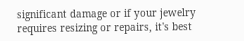significant damage or if your jewelry requires resizing or repairs, it's best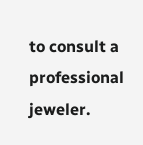to consult a professional jeweler.